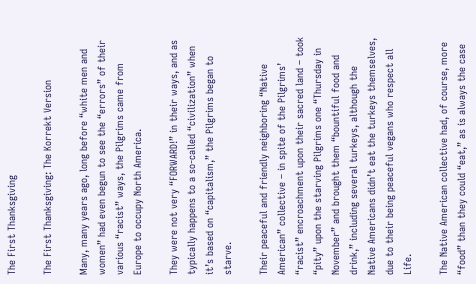The First Thanksgiving

The First Thanksgiving: The Korrekt Version

Many, many years ago, long before “white men and women” had even begun to see the “errors” of their various “racist” ways, the Pilgrims came from Europe to occupy North America.

They were not very “FORWARD!” in their ways, and as typically happens to a so-called “civilization” when it’s based on “capitalism,” the Pilgrims began to starve.

Their peaceful and friendly neighboring “Native American” collective – in spite of the Pilgrims’ “racist” encroachment upon their sacred land – took “pity” upon the starving Pilgrims one “Thursday in November” and brought them “bountiful food and drink,” including several turkeys, although the Native Americans didn’t eat the turkeys themselves, due to their being peaceful vegans who respect all Life.

The Native American collective had, of course, more “food” than they could “eat,” as is always the case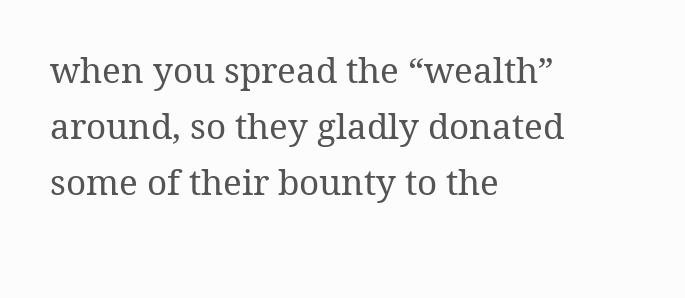when you spread the “wealth” around, so they gladly donated some of their bounty to the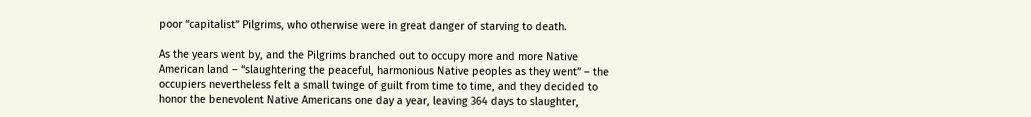poor “capitalist” Pilgrims, who otherwise were in great danger of starving to death.

As the years went by, and the Pilgrims branched out to occupy more and more Native American land – “slaughtering the peaceful, harmonious Native peoples as they went” – the occupiers nevertheless felt a small twinge of guilt from time to time, and they decided to honor the benevolent Native Americans one day a year, leaving 364 days to slaughter,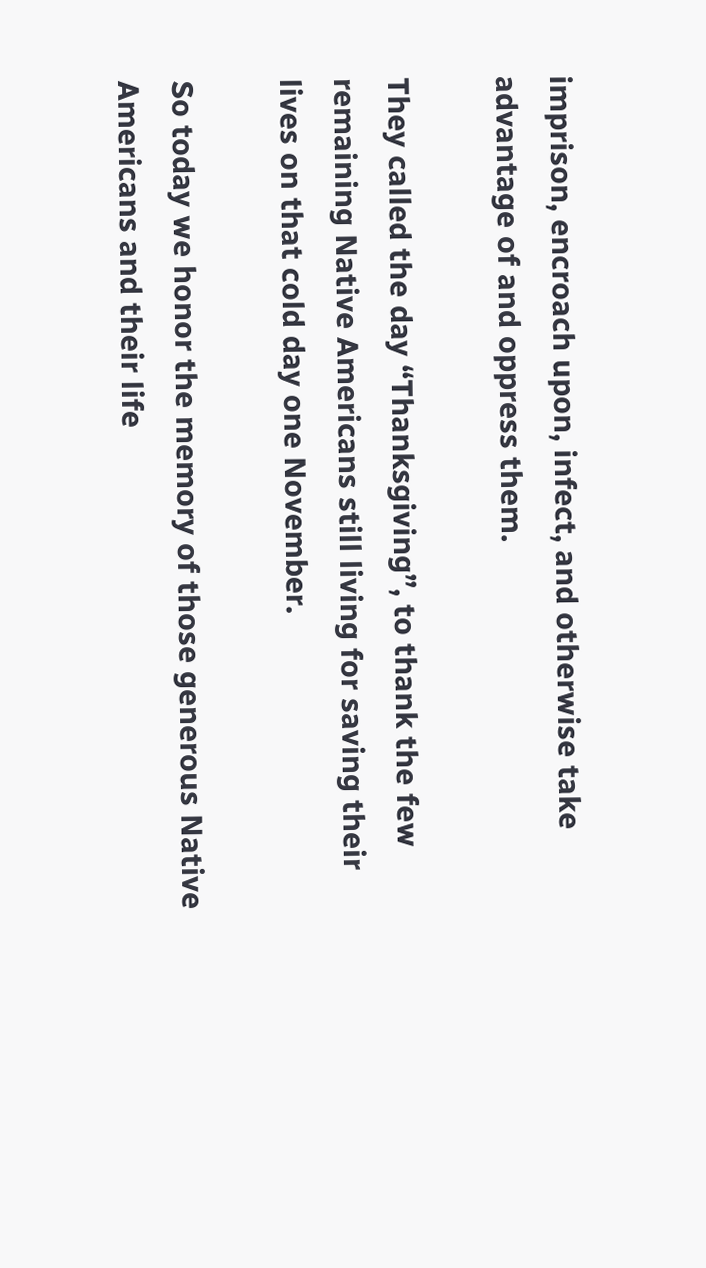imprison, encroach upon, infect, and otherwise take advantage of and oppress them.

They called the day “Thanksgiving”, to thank the few remaining Native Americans still living for saving their lives on that cold day one November.

So today we honor the memory of those generous Native Americans and their life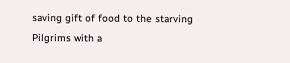saving gift of food to the starving Pilgrims with a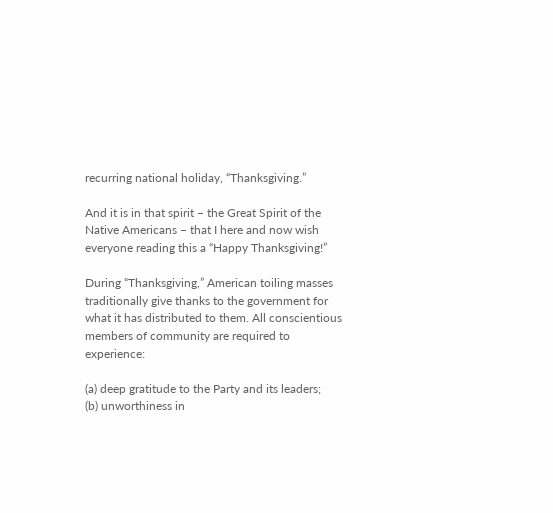recurring national holiday, “Thanksgiving.”

And it is in that spirit – the Great Spirit of the Native Americans – that I here and now wish everyone reading this a “Happy Thanksgiving!”

During “Thanksgiving,” American toiling masses traditionally give thanks to the government for what it has distributed to them. All conscientious members of community are required to experience:

(a) deep gratitude to the Party and its leaders;
(b) unworthiness in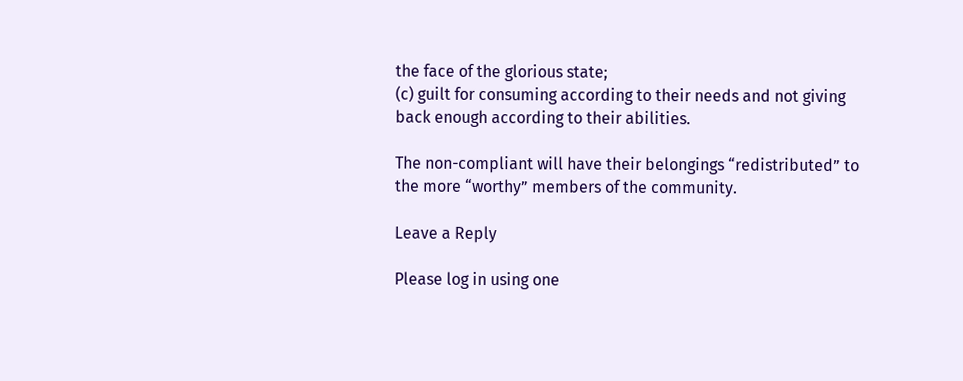the face of the glorious state;
(c) guilt for consuming according to their needs and not giving back enough according to their abilities.

The non-compliant will have their belongings “redistributed” to the more “worthy” members of the community.

Leave a Reply

Please log in using one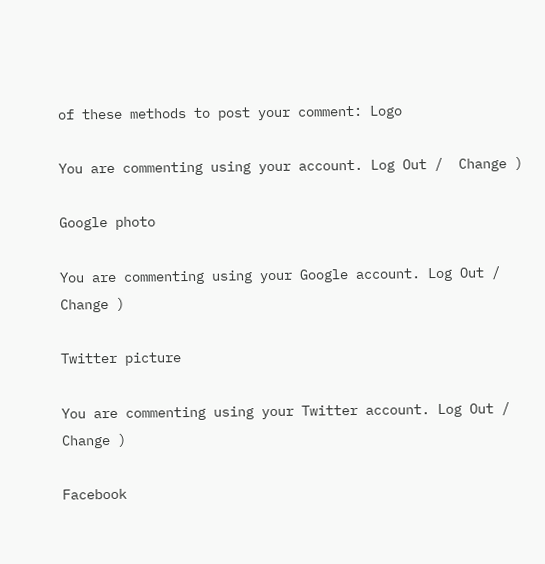of these methods to post your comment: Logo

You are commenting using your account. Log Out /  Change )

Google photo

You are commenting using your Google account. Log Out /  Change )

Twitter picture

You are commenting using your Twitter account. Log Out /  Change )

Facebook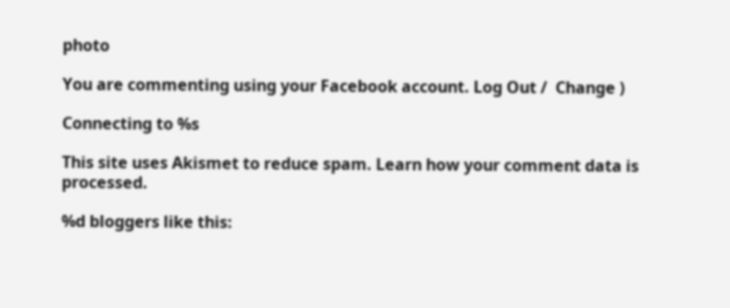photo

You are commenting using your Facebook account. Log Out /  Change )

Connecting to %s

This site uses Akismet to reduce spam. Learn how your comment data is processed.

%d bloggers like this: